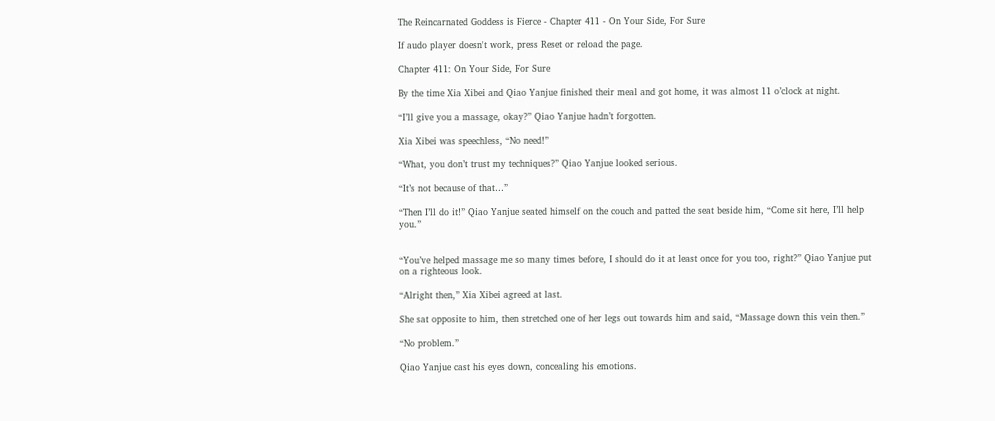The Reincarnated Goddess is Fierce - Chapter 411 - On Your Side, For Sure

If audo player doesn't work, press Reset or reload the page.

Chapter 411: On Your Side, For Sure

By the time Xia Xibei and Qiao Yanjue finished their meal and got home, it was almost 11 o’clock at night.

“I’ll give you a massage, okay?” Qiao Yanjue hadn’t forgotten.

Xia Xibei was speechless, “No need!”

“What, you don’t trust my techniques?” Qiao Yanjue looked serious.

“It’s not because of that…”

“Then I’ll do it!” Qiao Yanjue seated himself on the couch and patted the seat beside him, “Come sit here, I’ll help you.”


“You’ve helped massage me so many times before, I should do it at least once for you too, right?” Qiao Yanjue put on a righteous look.

“Alright then,” Xia Xibei agreed at last.

She sat opposite to him, then stretched one of her legs out towards him and said, “Massage down this vein then.”

“No problem.”

Qiao Yanjue cast his eyes down, concealing his emotions.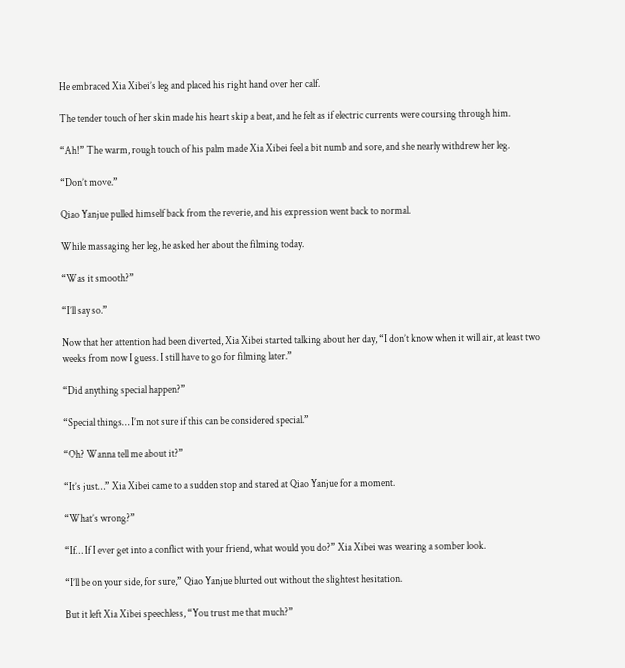He embraced Xia Xibei’s leg and placed his right hand over her calf.

The tender touch of her skin made his heart skip a beat, and he felt as if electric currents were coursing through him.

“Ah!” The warm, rough touch of his palm made Xia Xibei feel a bit numb and sore, and she nearly withdrew her leg.

“Don’t move.”

Qiao Yanjue pulled himself back from the reverie, and his expression went back to normal.

While massaging her leg, he asked her about the filming today.

“Was it smooth?”

“I’ll say so.”

Now that her attention had been diverted, Xia Xibei started talking about her day, “I don’t know when it will air, at least two weeks from now I guess. I still have to go for filming later.”

“Did anything special happen?”

“Special things… I’m not sure if this can be considered special.”

“Oh? Wanna tell me about it?”

“It’s just…” Xia Xibei came to a sudden stop and stared at Qiao Yanjue for a moment.

“What’s wrong?”

“If… If I ever get into a conflict with your friend, what would you do?” Xia Xibei was wearing a somber look.

“I’ll be on your side, for sure,” Qiao Yanjue blurted out without the slightest hesitation.

But it left Xia Xibei speechless, “You trust me that much?”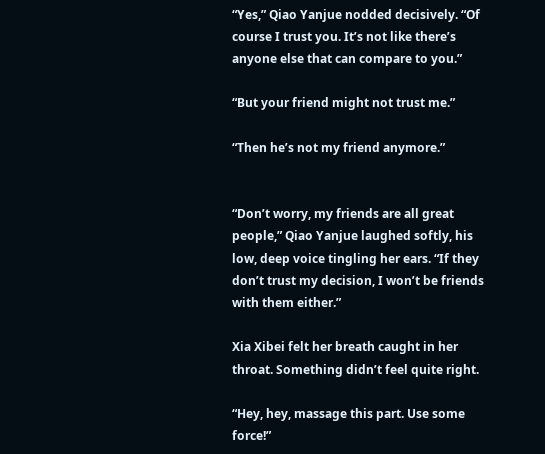“Yes,” Qiao Yanjue nodded decisively. “Of course I trust you. It’s not like there’s anyone else that can compare to you.”

“But your friend might not trust me.”

“Then he’s not my friend anymore.”


“Don’t worry, my friends are all great people,” Qiao Yanjue laughed softly, his low, deep voice tingling her ears. “If they don’t trust my decision, I won’t be friends with them either.”

Xia Xibei felt her breath caught in her throat. Something didn’t feel quite right.

“Hey, hey, massage this part. Use some force!”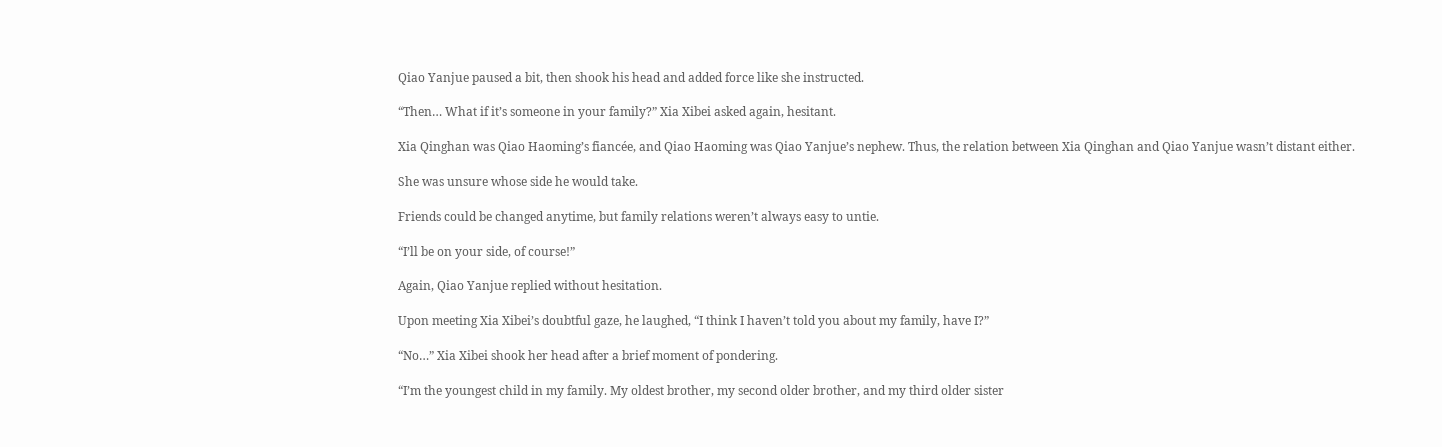Qiao Yanjue paused a bit, then shook his head and added force like she instructed.

“Then… What if it’s someone in your family?” Xia Xibei asked again, hesitant.

Xia Qinghan was Qiao Haoming’s fiancée, and Qiao Haoming was Qiao Yanjue’s nephew. Thus, the relation between Xia Qinghan and Qiao Yanjue wasn’t distant either.

She was unsure whose side he would take.

Friends could be changed anytime, but family relations weren’t always easy to untie.

“I’ll be on your side, of course!”

Again, Qiao Yanjue replied without hesitation.

Upon meeting Xia Xibei’s doubtful gaze, he laughed, “I think I haven’t told you about my family, have I?”

“No…” Xia Xibei shook her head after a brief moment of pondering.

“I’m the youngest child in my family. My oldest brother, my second older brother, and my third older sister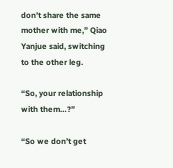don’t share the same mother with me,” Qiao Yanjue said, switching to the other leg.

“So, your relationship with them…?”

“So we don’t get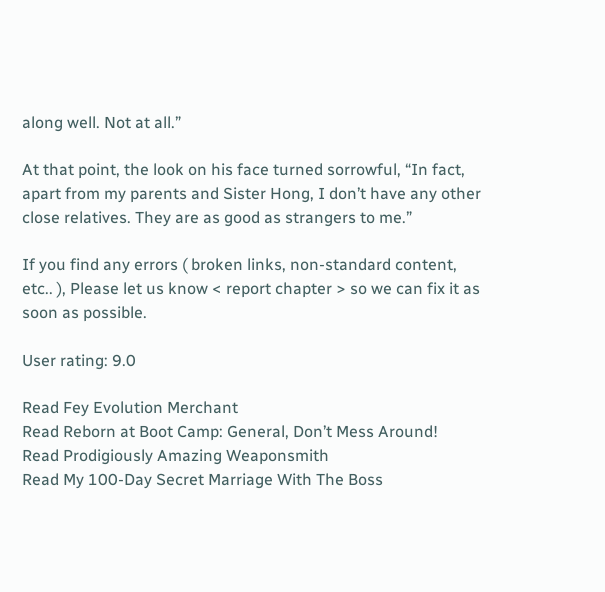along well. Not at all.”

At that point, the look on his face turned sorrowful, “In fact, apart from my parents and Sister Hong, I don’t have any other close relatives. They are as good as strangers to me.”

If you find any errors ( broken links, non-standard content, etc.. ), Please let us know < report chapter > so we can fix it as soon as possible.

User rating: 9.0

Read Fey Evolution Merchant
Read Reborn at Boot Camp: General, Don’t Mess Around!
Read Prodigiously Amazing Weaponsmith
Read My 100-Day Secret Marriage With The Boss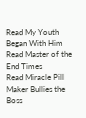Read My Youth Began With Him
Read Master of the End Times
Read Miracle Pill Maker Bullies the Boss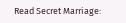Read Secret Marriage: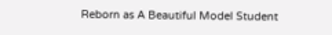Reborn as A Beautiful Model Student